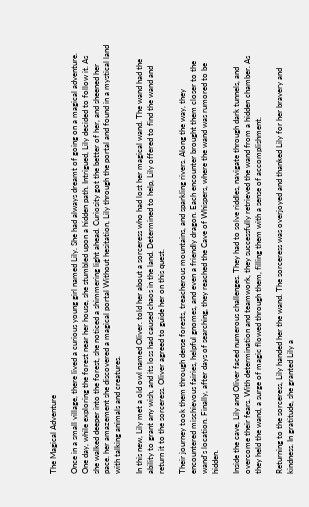The Magical Adventure

Once in a small village, there lived a curious young girl named Lily. She had always dreamt of going on a magical adventure. One day, while exploring the forest near her house, she stumbled upon a hidden path. Intrigued, Lily decided to follow it. As she walked deeper into the forest, she noticed a shimmering light ahead. Curiosity got the better of her, and sheened her pace. her amazement she discovered a magical portal Without hesitation, Lily through the portal and found in a mystical land with talking animals and creatures.

In this new, Lily met a old owl named Oliver. told her about a sorceress who had lost her magical wand. The wand had the ability to grant any wish, and its loss had caused chaos in the land. Determined to help, Lily offered to find the wand and return it to the sorceress. Oliver agreed to guide her on this quest.

Their journey took them through dense forests, treacherous mountains, and sparkling rivers. Along the way, they encountered mischievous fairies, helpful gnomes, and even a friendly dragon. Each encounter brought them closer to the wand's location. Finally, after days of searching, they reached the Cave of Whispers, where the wand was rumored to be hidden.

Inside the cave, Lily and Oliver faced numerous challenges. They had to solve riddles, navigate through dark tunnels, and overcome their fears. With determination and teamwork, they successfully retrieved the wand from a hidden chamber. As they held the wand, a surge of magic flowed through them, filling them with a sense of accomplishment.

Returning to the sorceress, Lily handed her the wand. The sorceress was overjoyed and thanked Lily for her bravery and kindness. In gratitude, she granted Lily a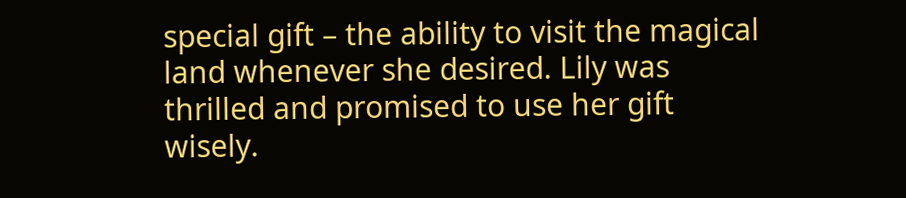special gift – the ability to visit the magical land whenever she desired. Lily was thrilled and promised to use her gift wisely.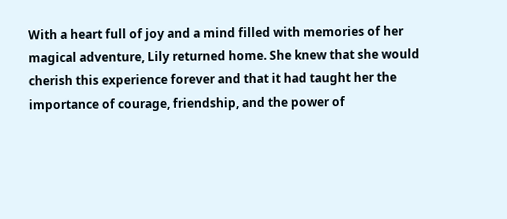With a heart full of joy and a mind filled with memories of her magical adventure, Lily returned home. She knew that she would cherish this experience forever and that it had taught her the importance of courage, friendship, and the power of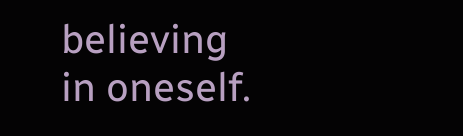believing in oneself.